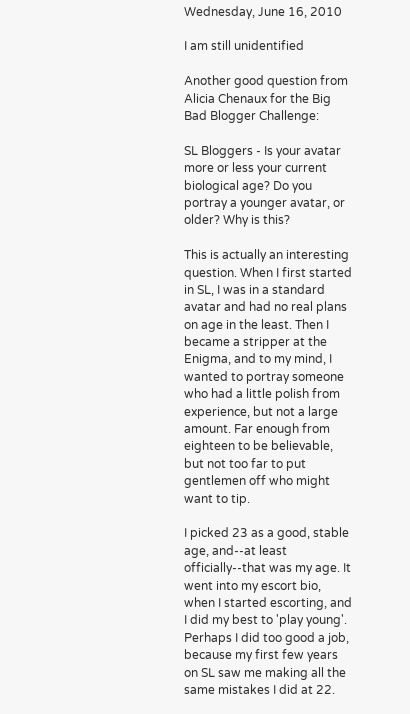Wednesday, June 16, 2010

I am still unidentified

Another good question from Alicia Chenaux for the Big Bad Blogger Challenge:

SL Bloggers - Is your avatar more or less your current biological age? Do you portray a younger avatar, or older? Why is this?

This is actually an interesting question. When I first started in SL, I was in a standard avatar and had no real plans on age in the least. Then I became a stripper at the Enigma, and to my mind, I wanted to portray someone who had a little polish from experience, but not a large amount. Far enough from eighteen to be believable, but not too far to put gentlemen off who might want to tip.

I picked 23 as a good, stable age, and--at least officially--that was my age. It went into my escort bio, when I started escorting, and I did my best to 'play young'. Perhaps I did too good a job, because my first few years on SL saw me making all the same mistakes I did at 22.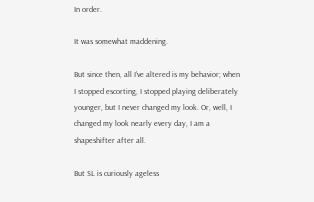In order.

It was somewhat maddening.

But since then, all I've altered is my behavior; when I stopped escorting, I stopped playing deliberately younger, but I never changed my look. Or, well, I changed my look nearly every day, I am a shapeshifter after all.

But SL is curiously ageless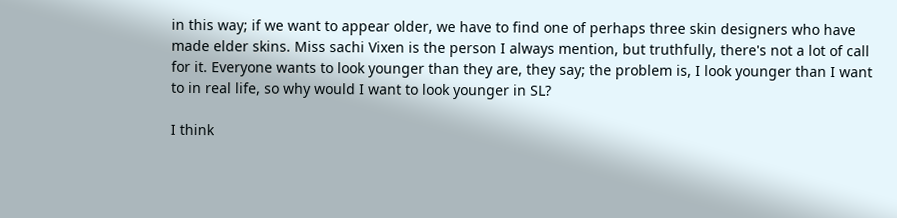in this way; if we want to appear older, we have to find one of perhaps three skin designers who have made elder skins. Miss sachi Vixen is the person I always mention, but truthfully, there's not a lot of call for it. Everyone wants to look younger than they are, they say; the problem is, I look younger than I want to in real life, so why would I want to look younger in SL?

I think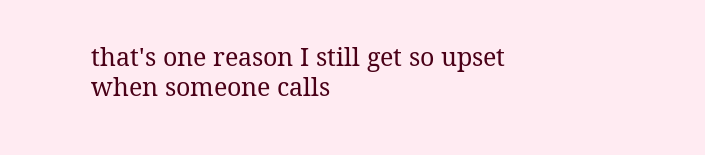that's one reason I still get so upset when someone calls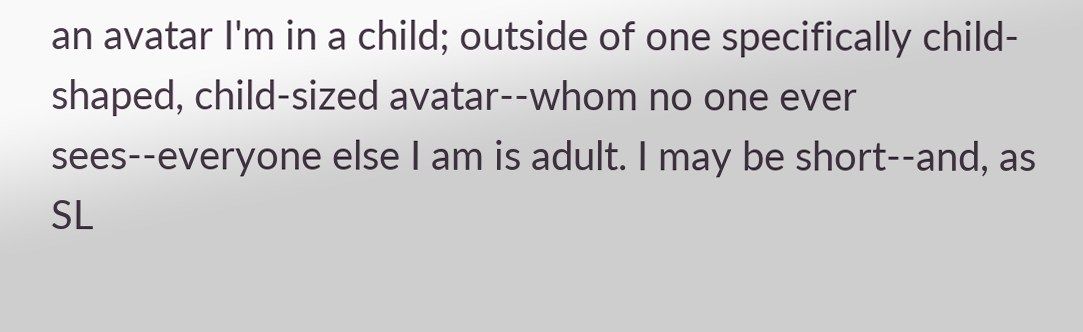an avatar I'm in a child; outside of one specifically child-shaped, child-sized avatar--whom no one ever sees--everyone else I am is adult. I may be short--and, as SL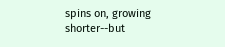spins on, growing shorter--but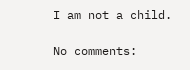I am not a child.

No comments: